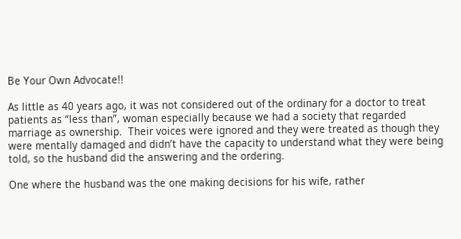Be Your Own Advocate!!

As little as 40 years ago, it was not considered out of the ordinary for a doctor to treat patients as “less than”, woman especially because we had a society that regarded marriage as ownership.  Their voices were ignored and they were treated as though they were mentally damaged and didn’t have the capacity to understand what they were being told, so the husband did the answering and the ordering.

One where the husband was the one making decisions for his wife, rather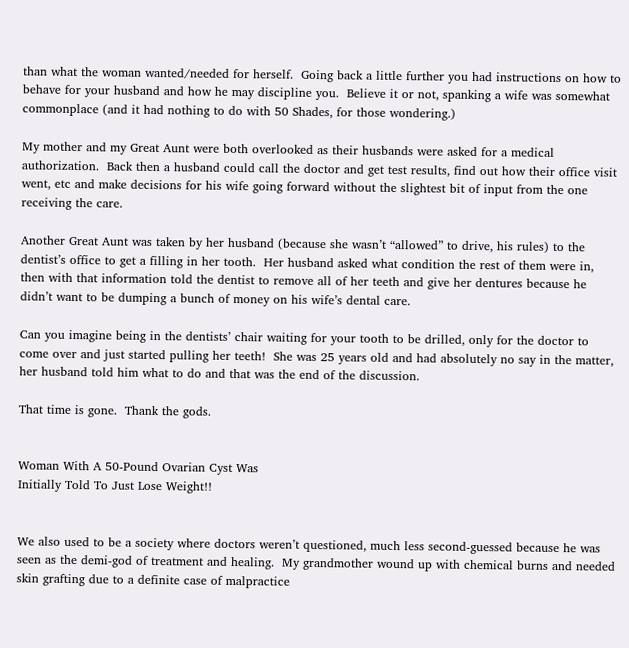than what the woman wanted/needed for herself.  Going back a little further you had instructions on how to behave for your husband and how he may discipline you.  Believe it or not, spanking a wife was somewhat commonplace (and it had nothing to do with 50 Shades, for those wondering.)

My mother and my Great Aunt were both overlooked as their husbands were asked for a medical authorization.  Back then a husband could call the doctor and get test results, find out how their office visit went, etc and make decisions for his wife going forward without the slightest bit of input from the one receiving the care.

Another Great Aunt was taken by her husband (because she wasn’t “allowed” to drive, his rules) to the dentist’s office to get a filling in her tooth.  Her husband asked what condition the rest of them were in, then with that information told the dentist to remove all of her teeth and give her dentures because he didn’t want to be dumping a bunch of money on his wife’s dental care.

Can you imagine being in the dentists’ chair waiting for your tooth to be drilled, only for the doctor to come over and just started pulling her teeth!  She was 25 years old and had absolutely no say in the matter, her husband told him what to do and that was the end of the discussion.

That time is gone.  Thank the gods.


Woman With A 50-Pound Ovarian Cyst Was
Initially Told To Just Lose Weight!!


We also used to be a society where doctors weren’t questioned, much less second-guessed because he was seen as the demi-god of treatment and healing.  My grandmother wound up with chemical burns and needed skin grafting due to a definite case of malpractice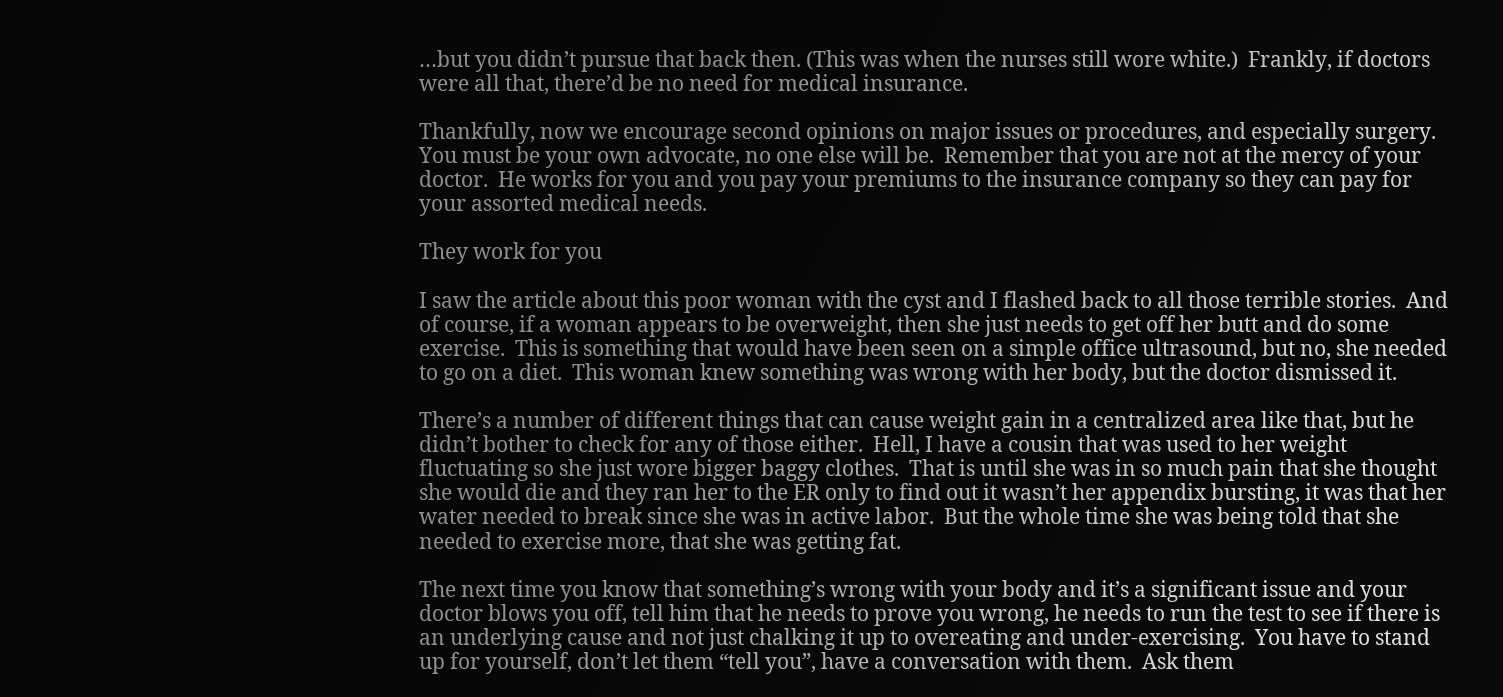…but you didn’t pursue that back then. (This was when the nurses still wore white.)  Frankly, if doctors were all that, there’d be no need for medical insurance.

Thankfully, now we encourage second opinions on major issues or procedures, and especially surgery.  You must be your own advocate, no one else will be.  Remember that you are not at the mercy of your doctor.  He works for you and you pay your premiums to the insurance company so they can pay for your assorted medical needs.

They work for you

I saw the article about this poor woman with the cyst and I flashed back to all those terrible stories.  And of course, if a woman appears to be overweight, then she just needs to get off her butt and do some exercise.  This is something that would have been seen on a simple office ultrasound, but no, she needed to go on a diet.  This woman knew something was wrong with her body, but the doctor dismissed it.

There’s a number of different things that can cause weight gain in a centralized area like that, but he didn’t bother to check for any of those either.  Hell, I have a cousin that was used to her weight fluctuating so she just wore bigger baggy clothes.  That is until she was in so much pain that she thought she would die and they ran her to the ER only to find out it wasn’t her appendix bursting, it was that her water needed to break since she was in active labor.  But the whole time she was being told that she needed to exercise more, that she was getting fat.

The next time you know that something’s wrong with your body and it’s a significant issue and your doctor blows you off, tell him that he needs to prove you wrong, he needs to run the test to see if there is an underlying cause and not just chalking it up to overeating and under-exercising.  You have to stand up for yourself, don’t let them “tell you”, have a conversation with them.  Ask them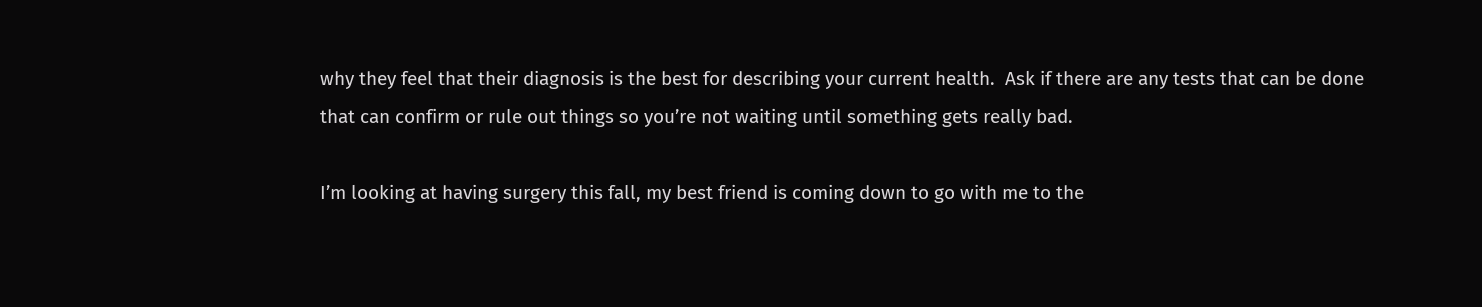why they feel that their diagnosis is the best for describing your current health.  Ask if there are any tests that can be done that can confirm or rule out things so you’re not waiting until something gets really bad.

I’m looking at having surgery this fall, my best friend is coming down to go with me to the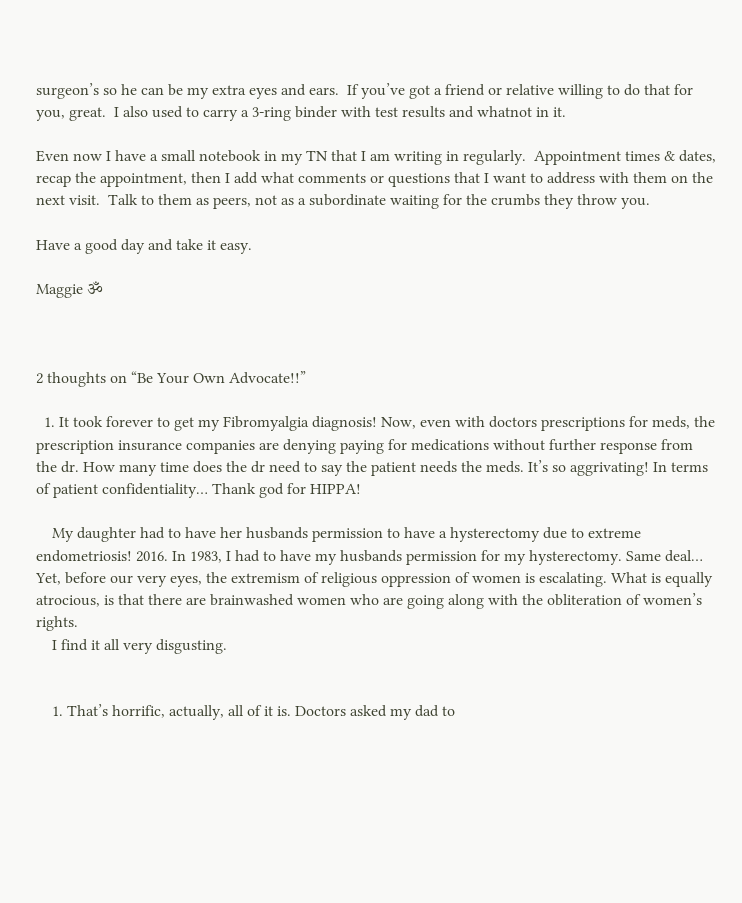surgeon’s so he can be my extra eyes and ears.  If you’ve got a friend or relative willing to do that for you, great.  I also used to carry a 3-ring binder with test results and whatnot in it.

Even now I have a small notebook in my TN that I am writing in regularly.  Appointment times & dates, recap the appointment, then I add what comments or questions that I want to address with them on the next visit.  Talk to them as peers, not as a subordinate waiting for the crumbs they throw you.

Have a good day and take it easy.

Maggie ॐ



2 thoughts on “Be Your Own Advocate!!”

  1. It took forever to get my Fibromyalgia diagnosis! Now, even with doctors prescriptions for meds, the prescription insurance companies are denying paying for medications without further response from the dr. How many time does the dr need to say the patient needs the meds. It’s so aggrivating! In terms of patient confidentiality… Thank god for HIPPA!

    My daughter had to have her husbands permission to have a hysterectomy due to extreme endometriosis! 2016. In 1983, I had to have my husbands permission for my hysterectomy. Same deal… Yet, before our very eyes, the extremism of religious oppression of women is escalating. What is equally atrocious, is that there are brainwashed women who are going along with the obliteration of women’s rights.
    I find it all very disgusting.


    1. That’s horrific, actually, all of it is. Doctors asked my dad to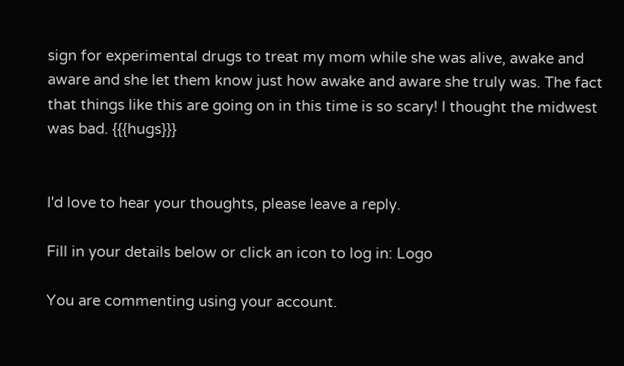sign for experimental drugs to treat my mom while she was alive, awake and aware and she let them know just how awake and aware she truly was. The fact that things like this are going on in this time is so scary! I thought the midwest was bad. {{{hugs}}}


I'd love to hear your thoughts, please leave a reply.

Fill in your details below or click an icon to log in: Logo

You are commenting using your account.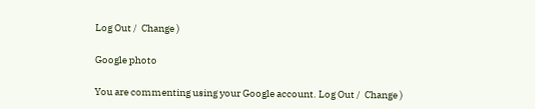Log Out /  Change )

Google photo

You are commenting using your Google account. Log Out /  Change )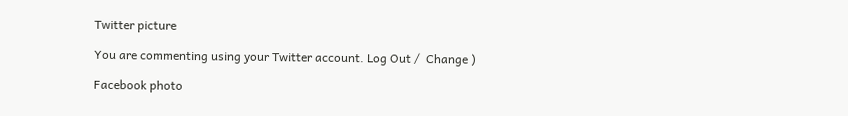Twitter picture

You are commenting using your Twitter account. Log Out /  Change )

Facebook photo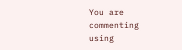You are commenting using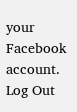your Facebook account. Log Out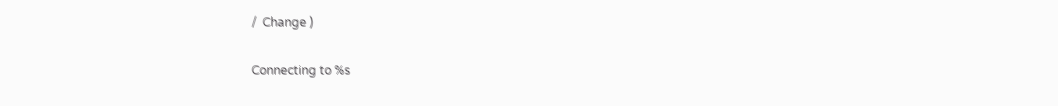/  Change )

Connecting to %s